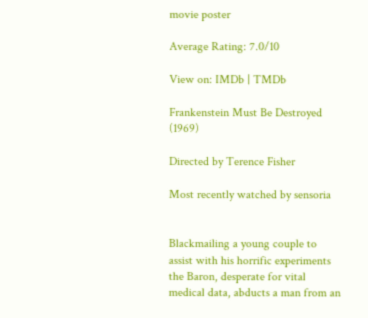movie poster

Average Rating: 7.0/10

View on: IMDb | TMDb

Frankenstein Must Be Destroyed (1969)

Directed by Terence Fisher

Most recently watched by sensoria


Blackmailing a young couple to assist with his horrific experiments the Baron, desperate for vital medical data, abducts a man from an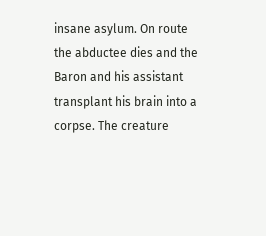insane asylum. On route the abductee dies and the Baron and his assistant transplant his brain into a corpse. The creature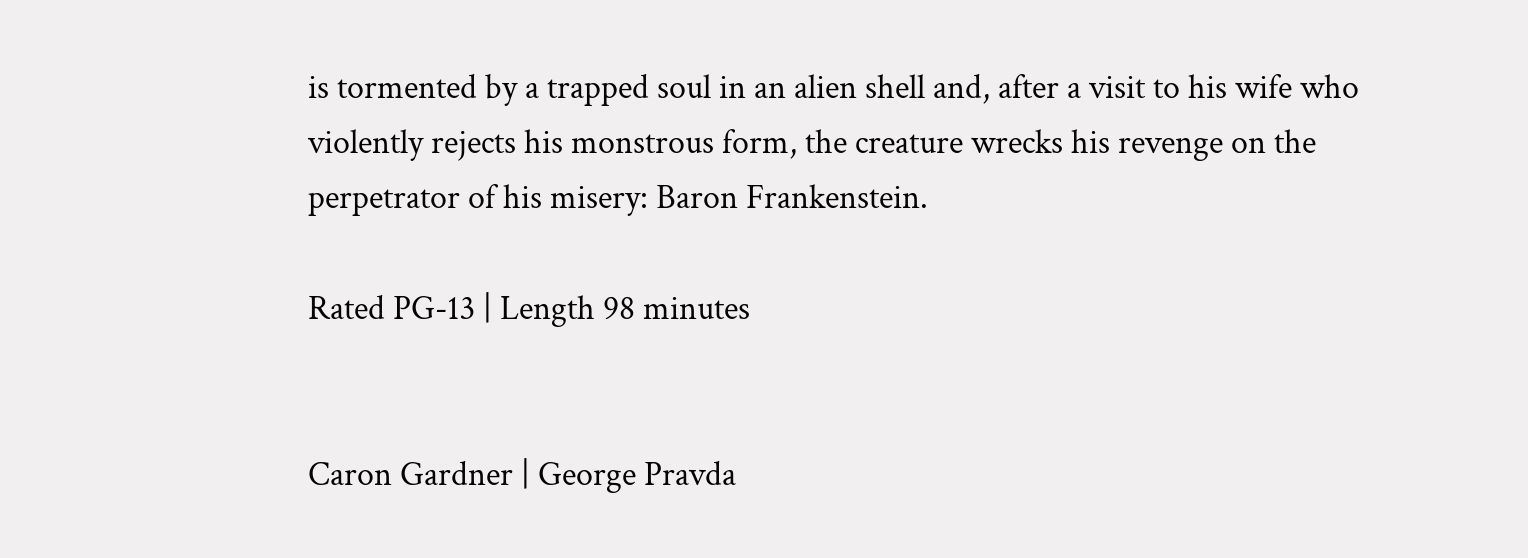is tormented by a trapped soul in an alien shell and, after a visit to his wife who violently rejects his monstrous form, the creature wrecks his revenge on the perpetrator of his misery: Baron Frankenstein.

Rated PG-13 | Length 98 minutes


Caron Gardner | George Pravda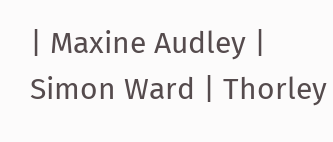| Maxine Audley | Simon Ward | Thorley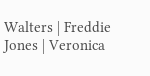Walters | Freddie Jones | Veronica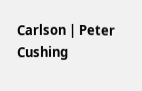Carlson | Peter Cushing